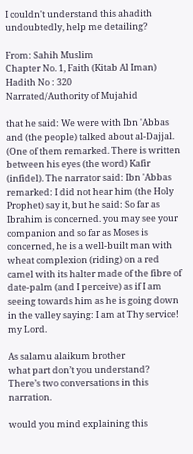I couldn't understand this ahadith undoubtedly, help me detailing?

From: Sahih Muslim
Chapter No. 1, Faith (Kitab Al Iman)
Hadith No : 320
Narrated/Authority of Mujahid

that he said: We were with Ibn 'Abbas and (the people) talked about al-Dajjal. (One of them remarked. There is written between his eyes (the word) Kafir (infidel). The narrator said: Ibn 'Abbas remarked: I did not hear him (the Holy Prophet) say it, but he said: So far as Ibrahim is concerned. you may see your companion and so far as Moses is concerned, he is a well-built man with wheat complexion (riding) on a red camel with its halter made of the fibre of date-palm (and I perceive) as if I am seeing towards him as he is going down in the valley saying: I am at Thy service! my Lord.

As salamu alaikum brother
what part don’t you understand?
There’s two conversations in this narration.

would you mind explaining this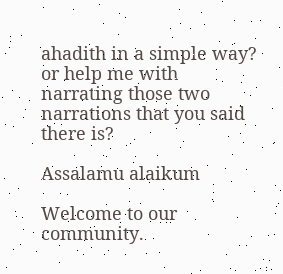ahadith in a simple way? or help me with narrating those two narrations that you said there is?

Assalamu alaikum

Welcome to our community.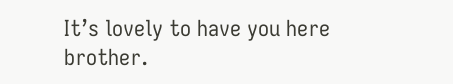It’s lovely to have you here brother.